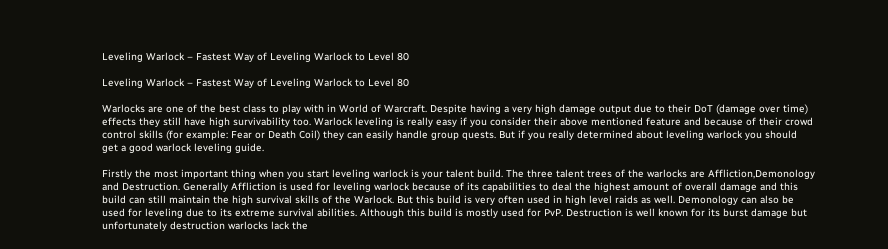Leveling Warlock – Fastest Way of Leveling Warlock to Level 80

Leveling Warlock – Fastest Way of Leveling Warlock to Level 80

Warlocks are one of the best class to play with in World of Warcraft. Despite having a very high damage output due to their DoT (damage over time) effects they still have high survivability too. Warlock leveling is really easy if you consider their above mentioned feature and because of their crowd control skills (for example: Fear or Death Coil) they can easily handle group quests. But if you really determined about leveling warlock you should get a good warlock leveling guide.

Firstly the most important thing when you start leveling warlock is your talent build. The three talent trees of the warlocks are Affliction,Demonology and Destruction. Generally Affliction is used for leveling warlock because of its capabilities to deal the highest amount of overall damage and this build can still maintain the high survival skills of the Warlock. But this build is very often used in high level raids as well. Demonology can also be used for leveling due to its extreme survival abilities. Although this build is mostly used for PvP. Destruction is well known for its burst damage but unfortunately destruction warlocks lack the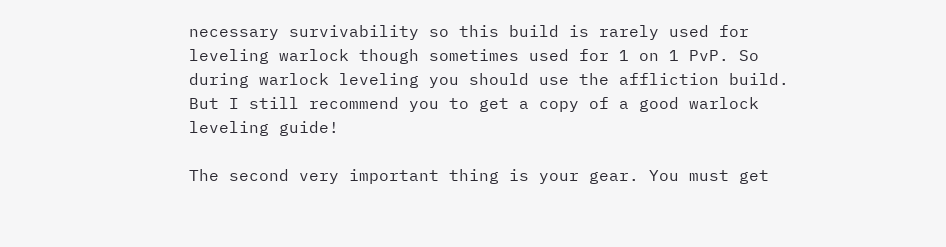necessary survivability so this build is rarely used for leveling warlock though sometimes used for 1 on 1 PvP. So during warlock leveling you should use the affliction build. But I still recommend you to get a copy of a good warlock leveling guide!

The second very important thing is your gear. You must get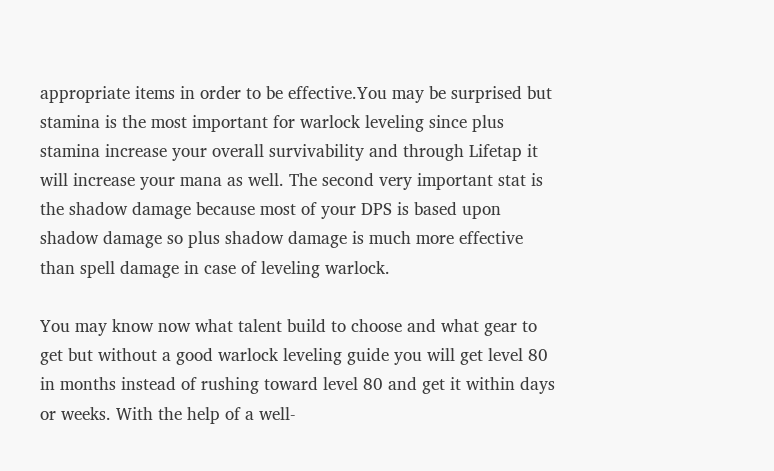appropriate items in order to be effective.You may be surprised but stamina is the most important for warlock leveling since plus stamina increase your overall survivability and through Lifetap it will increase your mana as well. The second very important stat is the shadow damage because most of your DPS is based upon shadow damage so plus shadow damage is much more effective than spell damage in case of leveling warlock.

You may know now what talent build to choose and what gear to get but without a good warlock leveling guide you will get level 80 in months instead of rushing toward level 80 and get it within days or weeks. With the help of a well-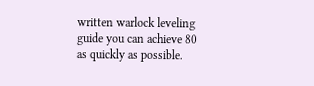written warlock leveling guide you can achieve 80 as quickly as possible.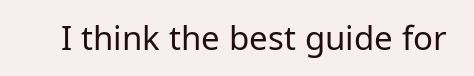I think the best guide for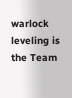warlock leveling is the Team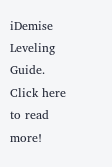iDemise Leveling Guide. Click here to read more!